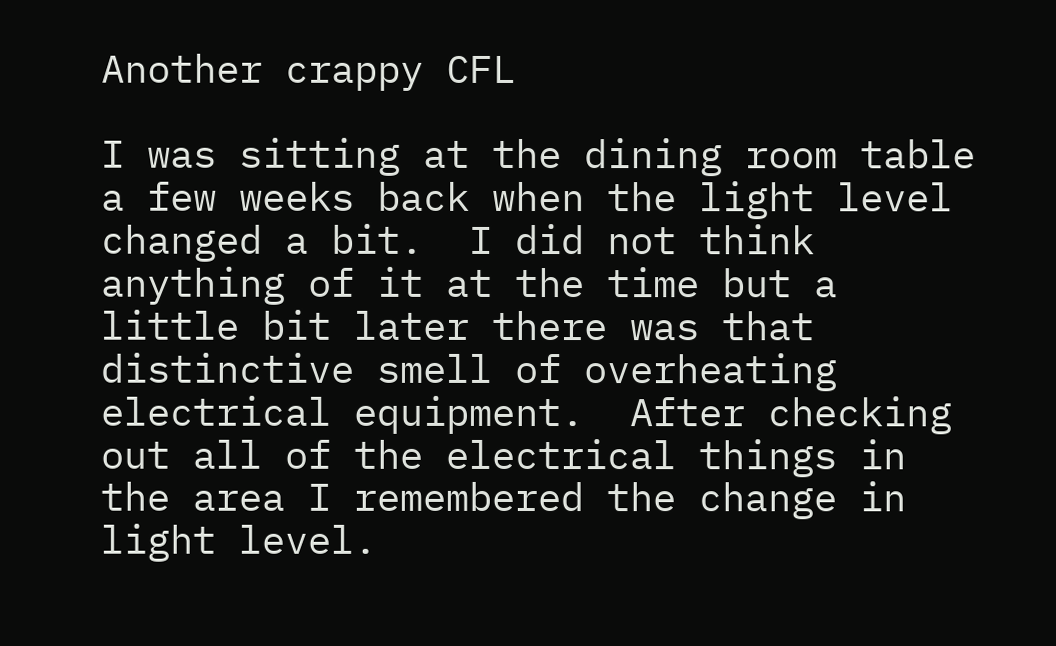Another crappy CFL

I was sitting at the dining room table a few weeks back when the light level changed a bit.  I did not think anything of it at the time but a little bit later there was that distinctive smell of overheating electrical equipment.  After checking out all of the electrical things in the area I remembered the change in light level.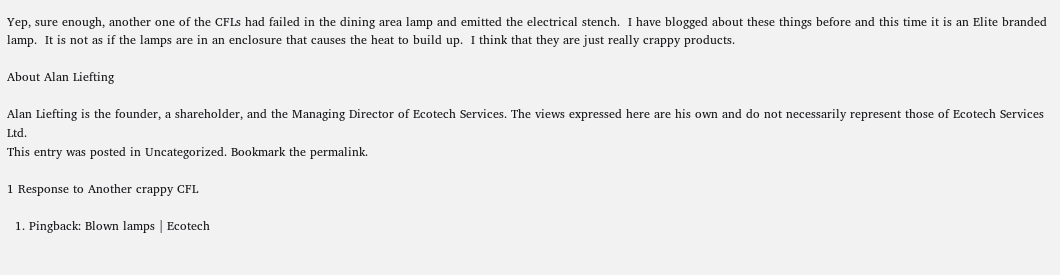Yep, sure enough, another one of the CFLs had failed in the dining area lamp and emitted the electrical stench.  I have blogged about these things before and this time it is an Elite branded lamp.  It is not as if the lamps are in an enclosure that causes the heat to build up.  I think that they are just really crappy products.

About Alan Liefting

Alan Liefting is the founder, a shareholder, and the Managing Director of Ecotech Services. The views expressed here are his own and do not necessarily represent those of Ecotech Services Ltd.
This entry was posted in Uncategorized. Bookmark the permalink.

1 Response to Another crappy CFL

  1. Pingback: Blown lamps | Ecotech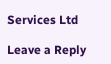Services Ltd

Leave a Reply